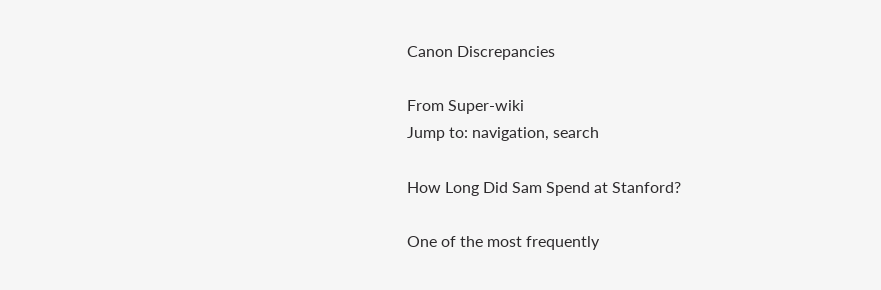Canon Discrepancies

From Super-wiki
Jump to: navigation, search

How Long Did Sam Spend at Stanford?

One of the most frequently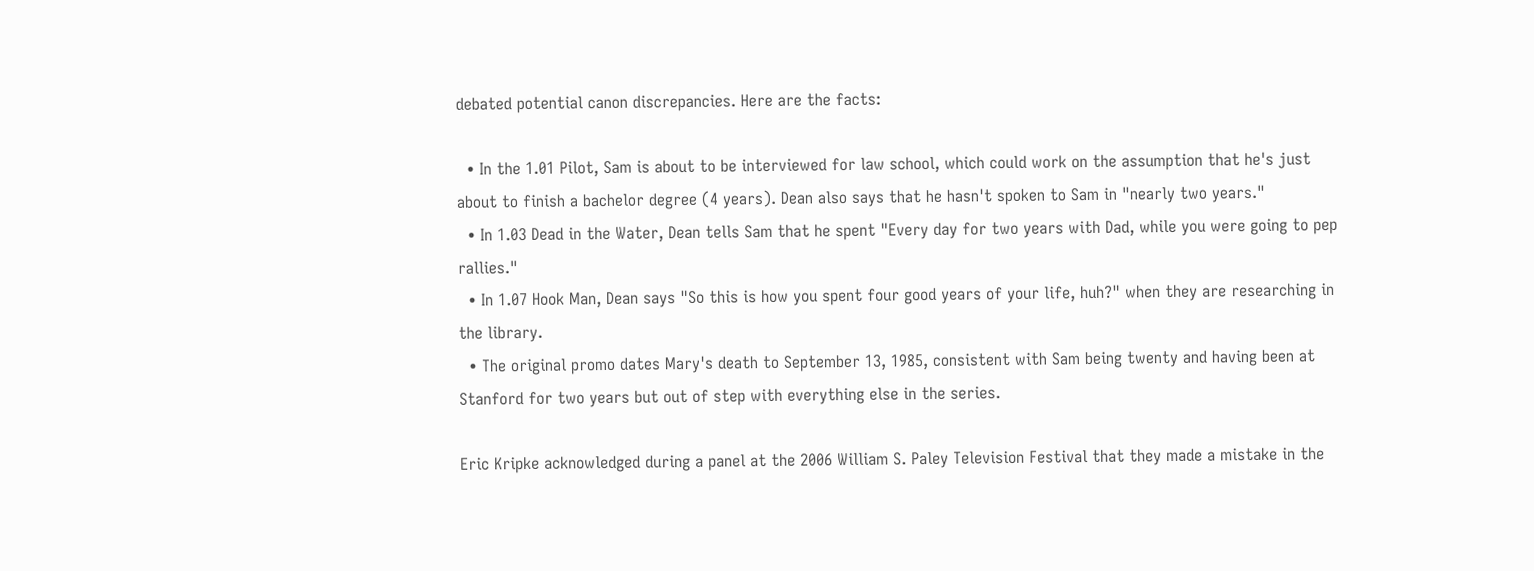debated potential canon discrepancies. Here are the facts:

  • In the 1.01 Pilot, Sam is about to be interviewed for law school, which could work on the assumption that he's just about to finish a bachelor degree (4 years). Dean also says that he hasn't spoken to Sam in "nearly two years."
  • In 1.03 Dead in the Water, Dean tells Sam that he spent "Every day for two years with Dad, while you were going to pep rallies."
  • In 1.07 Hook Man, Dean says "So this is how you spent four good years of your life, huh?" when they are researching in the library.
  • The original promo dates Mary's death to September 13, 1985, consistent with Sam being twenty and having been at Stanford for two years but out of step with everything else in the series.

Eric Kripke acknowledged during a panel at the 2006 William S. Paley Television Festival that they made a mistake in the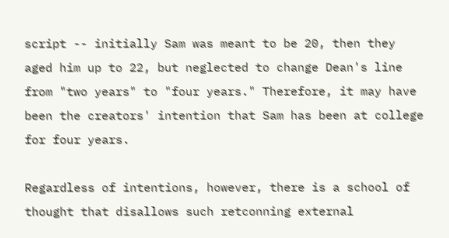script -- initially Sam was meant to be 20, then they aged him up to 22, but neglected to change Dean's line from "two years" to "four years." Therefore, it may have been the creators' intention that Sam has been at college for four years.

Regardless of intentions, however, there is a school of thought that disallows such retconning external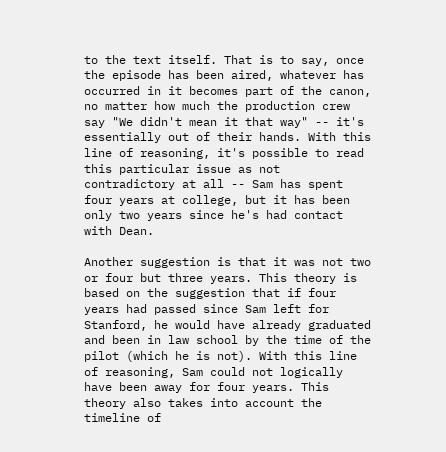to the text itself. That is to say, once the episode has been aired, whatever has occurred in it becomes part of the canon, no matter how much the production crew say "We didn't mean it that way" -- it's essentially out of their hands. With this line of reasoning, it's possible to read this particular issue as not contradictory at all -- Sam has spent four years at college, but it has been only two years since he's had contact with Dean.

Another suggestion is that it was not two or four but three years. This theory is based on the suggestion that if four years had passed since Sam left for Stanford, he would have already graduated and been in law school by the time of the pilot (which he is not). With this line of reasoning, Sam could not logically have been away for four years. This theory also takes into account the timeline of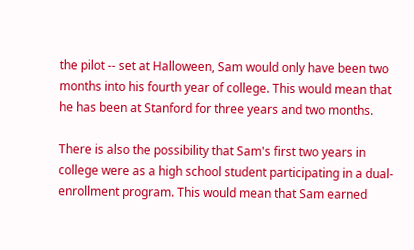the pilot -- set at Halloween, Sam would only have been two months into his fourth year of college. This would mean that he has been at Stanford for three years and two months.

There is also the possibility that Sam's first two years in college were as a high school student participating in a dual-enrollment program. This would mean that Sam earned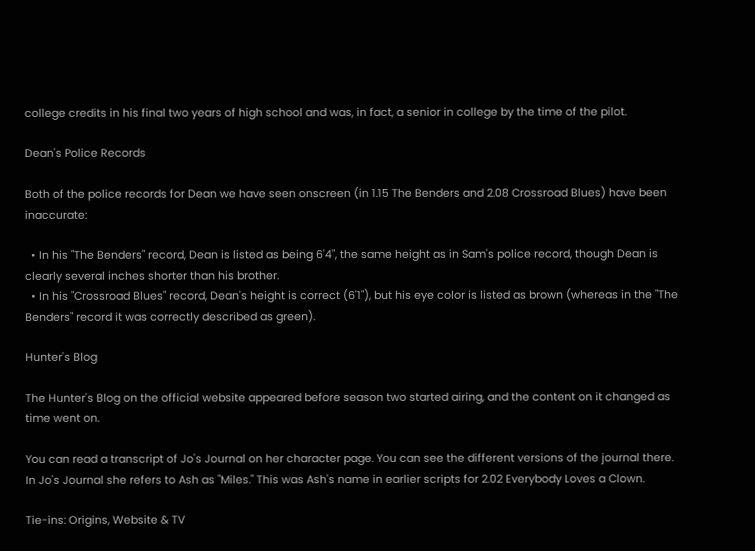college credits in his final two years of high school and was, in fact, a senior in college by the time of the pilot.

Dean's Police Records

Both of the police records for Dean we have seen onscreen (in 1.15 The Benders and 2.08 Crossroad Blues) have been inaccurate:

  • In his "The Benders" record, Dean is listed as being 6'4", the same height as in Sam's police record, though Dean is clearly several inches shorter than his brother.
  • In his "Crossroad Blues" record, Dean's height is correct (6'1"), but his eye color is listed as brown (whereas in the "The Benders" record it was correctly described as green).

Hunter's Blog

The Hunter's Blog on the official website appeared before season two started airing, and the content on it changed as time went on.

You can read a transcript of Jo's Journal on her character page. You can see the different versions of the journal there. In Jo's Journal she refers to Ash as "Miles." This was Ash's name in earlier scripts for 2.02 Everybody Loves a Clown.

Tie-ins: Origins, Website & TV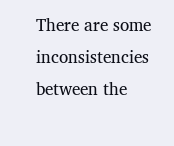There are some inconsistencies between the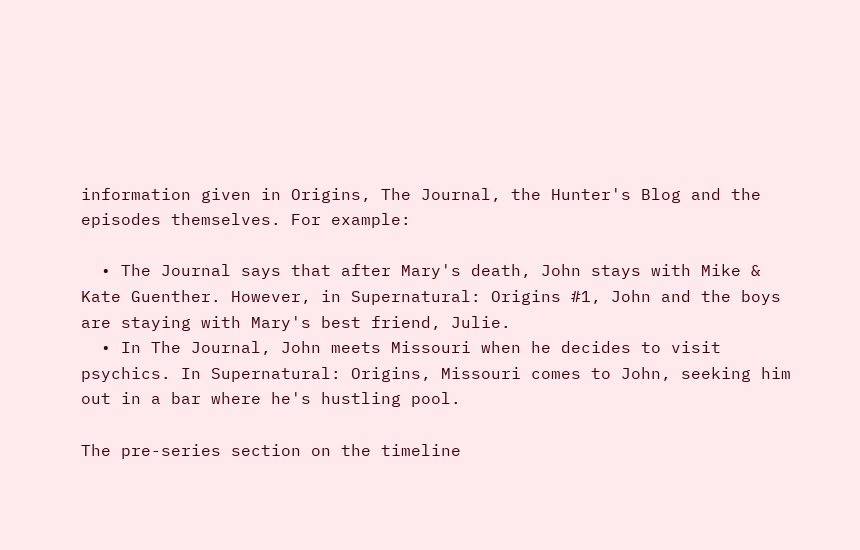information given in Origins, The Journal, the Hunter's Blog and the episodes themselves. For example:

  • The Journal says that after Mary's death, John stays with Mike & Kate Guenther. However, in Supernatural: Origins #1, John and the boys are staying with Mary's best friend, Julie.
  • In The Journal, John meets Missouri when he decides to visit psychics. In Supernatural: Origins, Missouri comes to John, seeking him out in a bar where he's hustling pool.

The pre-series section on the timeline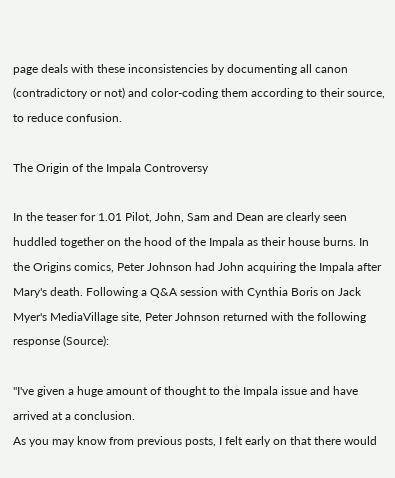page deals with these inconsistencies by documenting all canon (contradictory or not) and color-coding them according to their source, to reduce confusion.

The Origin of the Impala Controversy

In the teaser for 1.01 Pilot, John, Sam and Dean are clearly seen huddled together on the hood of the Impala as their house burns. In the Origins comics, Peter Johnson had John acquiring the Impala after Mary's death. Following a Q&A session with Cynthia Boris on Jack Myer's MediaVillage site, Peter Johnson returned with the following response (Source):

"I've given a huge amount of thought to the Impala issue and have arrived at a conclusion.
As you may know from previous posts, I felt early on that there would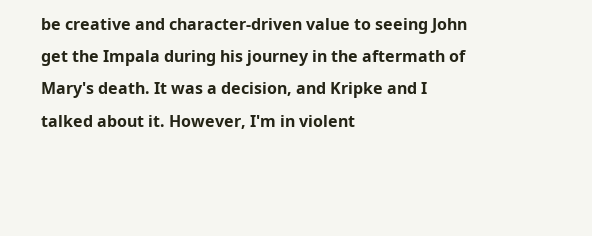be creative and character-driven value to seeing John get the Impala during his journey in the aftermath of Mary's death. It was a decision, and Kripke and I talked about it. However, I'm in violent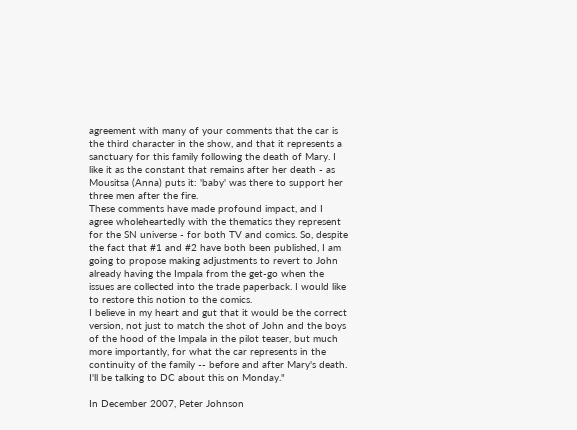agreement with many of your comments that the car is the third character in the show, and that it represents a sanctuary for this family following the death of Mary. I like it as the constant that remains after her death - as Mousitsa (Anna) puts it: 'baby' was there to support her three men after the fire.
These comments have made profound impact, and I agree wholeheartedly with the thematics they represent for the SN universe - for both TV and comics. So, despite the fact that #1 and #2 have both been published, I am going to propose making adjustments to revert to John already having the Impala from the get-go when the issues are collected into the trade paperback. I would like to restore this notion to the comics.
I believe in my heart and gut that it would be the correct version, not just to match the shot of John and the boys of the hood of the Impala in the pilot teaser, but much more importantly, for what the car represents in the continuity of the family -- before and after Mary's death. I'll be talking to DC about this on Monday."

In December 2007, Peter Johnson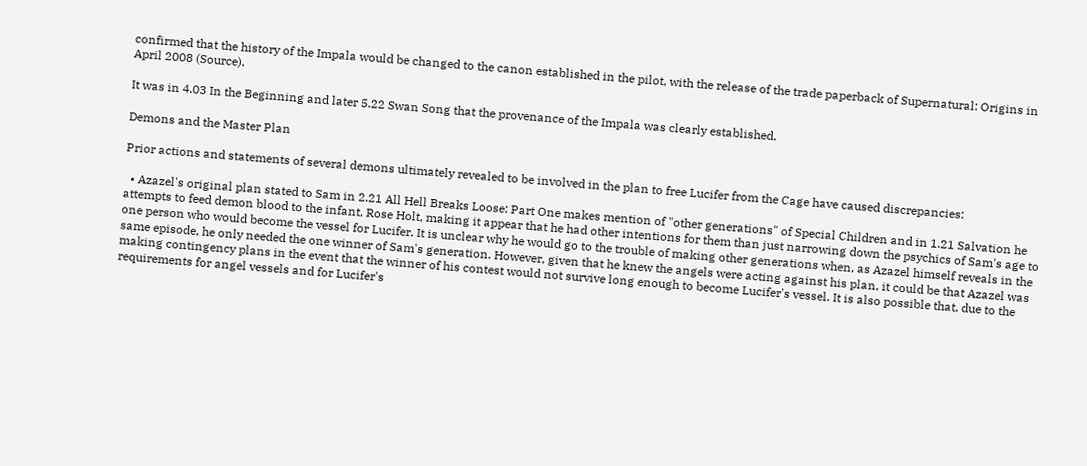confirmed that the history of the Impala would be changed to the canon established in the pilot, with the release of the trade paperback of Supernatural: Origins in April 2008 (Source).

It was in 4.03 In the Beginning and later 5.22 Swan Song that the provenance of the Impala was clearly established.

Demons and the Master Plan

Prior actions and statements of several demons ultimately revealed to be involved in the plan to free Lucifer from the Cage have caused discrepancies:

  • Azazel's original plan stated to Sam in 2.21 All Hell Breaks Loose: Part One makes mention of "other generations" of Special Children and in 1.21 Salvation he attempts to feed demon blood to the infant, Rose Holt, making it appear that he had other intentions for them than just narrowing down the psychics of Sam's age to one person who would become the vessel for Lucifer. It is unclear why he would go to the trouble of making other generations when, as Azazel himself reveals in the same episode, he only needed the one winner of Sam's generation. However, given that he knew the angels were acting against his plan, it could be that Azazel was making contingency plans in the event that the winner of his contest would not survive long enough to become Lucifer's vessel. It is also possible that, due to the requirements for angel vessels and for Lucifer's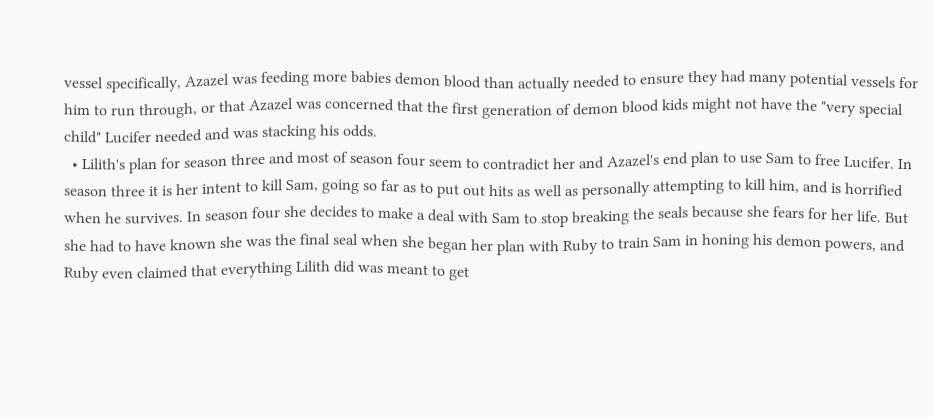vessel specifically, Azazel was feeding more babies demon blood than actually needed to ensure they had many potential vessels for him to run through, or that Azazel was concerned that the first generation of demon blood kids might not have the "very special child" Lucifer needed and was stacking his odds.
  • Lilith's plan for season three and most of season four seem to contradict her and Azazel's end plan to use Sam to free Lucifer. In season three it is her intent to kill Sam, going so far as to put out hits as well as personally attempting to kill him, and is horrified when he survives. In season four she decides to make a deal with Sam to stop breaking the seals because she fears for her life. But she had to have known she was the final seal when she began her plan with Ruby to train Sam in honing his demon powers, and Ruby even claimed that everything Lilith did was meant to get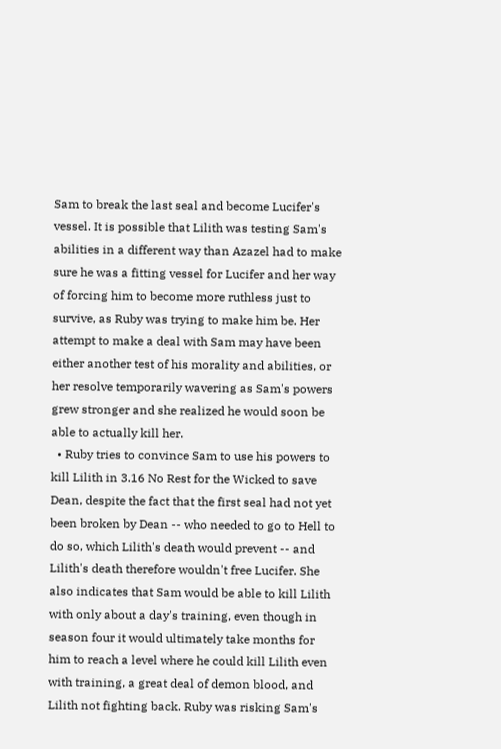Sam to break the last seal and become Lucifer's vessel. It is possible that Lilith was testing Sam's abilities in a different way than Azazel had to make sure he was a fitting vessel for Lucifer and her way of forcing him to become more ruthless just to survive, as Ruby was trying to make him be. Her attempt to make a deal with Sam may have been either another test of his morality and abilities, or her resolve temporarily wavering as Sam's powers grew stronger and she realized he would soon be able to actually kill her.
  • Ruby tries to convince Sam to use his powers to kill Lilith in 3.16 No Rest for the Wicked to save Dean, despite the fact that the first seal had not yet been broken by Dean -- who needed to go to Hell to do so, which Lilith's death would prevent -- and Lilith's death therefore wouldn't free Lucifer. She also indicates that Sam would be able to kill Lilith with only about a day's training, even though in season four it would ultimately take months for him to reach a level where he could kill Lilith even with training, a great deal of demon blood, and Lilith not fighting back. Ruby was risking Sam's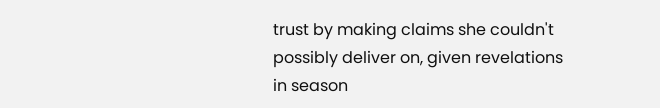trust by making claims she couldn't possibly deliver on, given revelations in season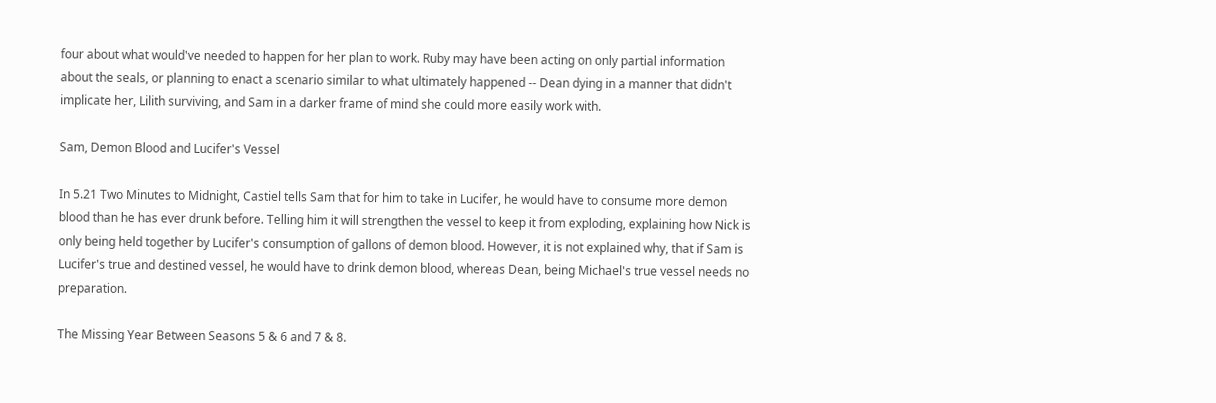four about what would've needed to happen for her plan to work. Ruby may have been acting on only partial information about the seals, or planning to enact a scenario similar to what ultimately happened -- Dean dying in a manner that didn't implicate her, Lilith surviving, and Sam in a darker frame of mind she could more easily work with.

Sam, Demon Blood and Lucifer's Vessel

In 5.21 Two Minutes to Midnight, Castiel tells Sam that for him to take in Lucifer, he would have to consume more demon blood than he has ever drunk before. Telling him it will strengthen the vessel to keep it from exploding, explaining how Nick is only being held together by Lucifer's consumption of gallons of demon blood. However, it is not explained why, that if Sam is Lucifer's true and destined vessel, he would have to drink demon blood, whereas Dean, being Michael's true vessel needs no preparation.

The Missing Year Between Seasons 5 & 6 and 7 & 8.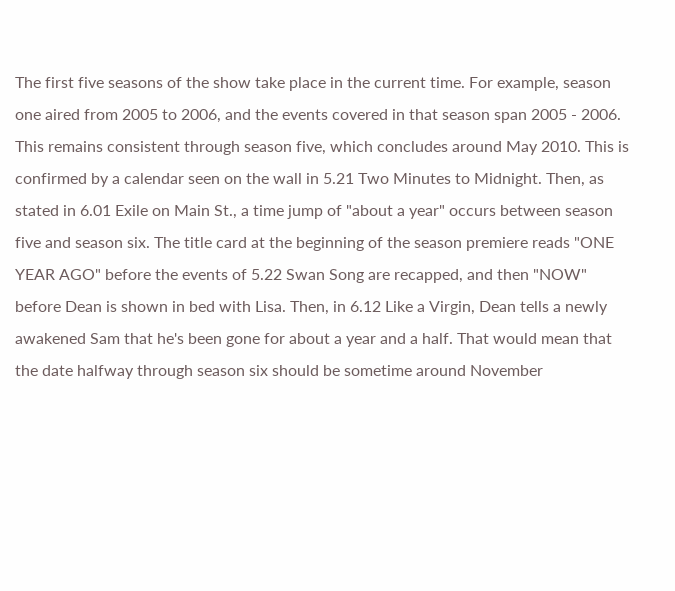The first five seasons of the show take place in the current time. For example, season one aired from 2005 to 2006, and the events covered in that season span 2005 - 2006. This remains consistent through season five, which concludes around May 2010. This is confirmed by a calendar seen on the wall in 5.21 Two Minutes to Midnight. Then, as stated in 6.01 Exile on Main St., a time jump of "about a year" occurs between season five and season six. The title card at the beginning of the season premiere reads "ONE YEAR AGO" before the events of 5.22 Swan Song are recapped, and then "NOW" before Dean is shown in bed with Lisa. Then, in 6.12 Like a Virgin, Dean tells a newly awakened Sam that he's been gone for about a year and a half. That would mean that the date halfway through season six should be sometime around November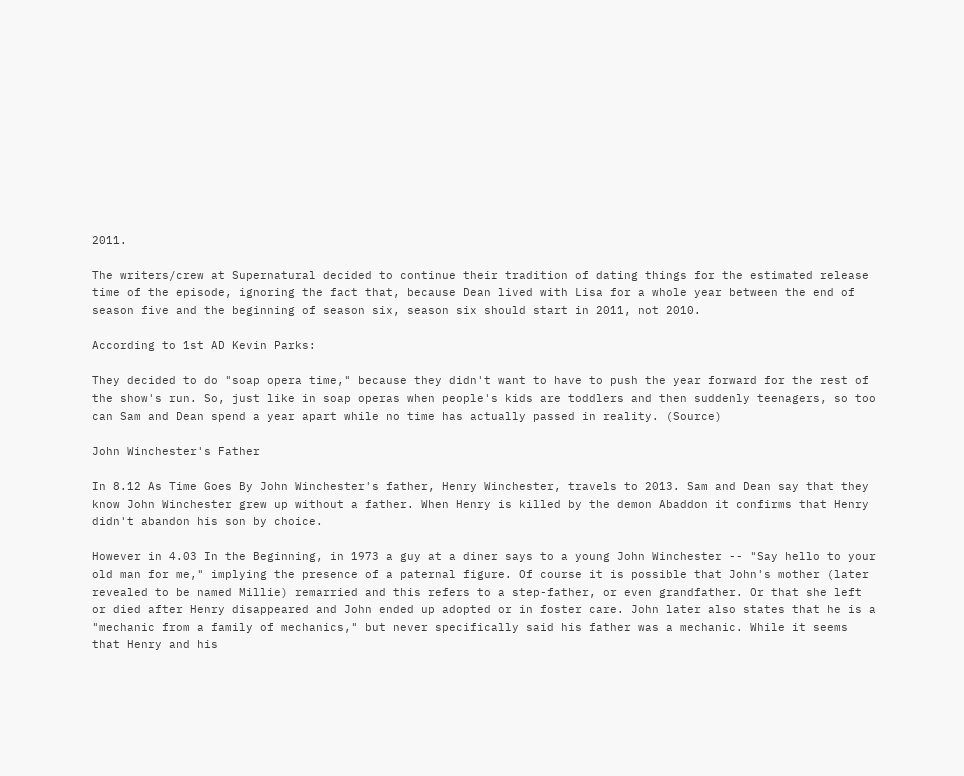2011.

The writers/crew at Supernatural decided to continue their tradition of dating things for the estimated release time of the episode, ignoring the fact that, because Dean lived with Lisa for a whole year between the end of season five and the beginning of season six, season six should start in 2011, not 2010.

According to 1st AD Kevin Parks:

They decided to do "soap opera time," because they didn't want to have to push the year forward for the rest of the show's run. So, just like in soap operas when people's kids are toddlers and then suddenly teenagers, so too can Sam and Dean spend a year apart while no time has actually passed in reality. (Source)

John Winchester's Father

In 8.12 As Time Goes By John Winchester's father, Henry Winchester, travels to 2013. Sam and Dean say that they know John Winchester grew up without a father. When Henry is killed by the demon Abaddon it confirms that Henry didn't abandon his son by choice.

However in 4.03 In the Beginning, in 1973 a guy at a diner says to a young John Winchester -- "Say hello to your old man for me," implying the presence of a paternal figure. Of course it is possible that John's mother (later revealed to be named Millie) remarried and this refers to a step-father, or even grandfather. Or that she left or died after Henry disappeared and John ended up adopted or in foster care. John later also states that he is a "mechanic from a family of mechanics," but never specifically said his father was a mechanic. While it seems that Henry and his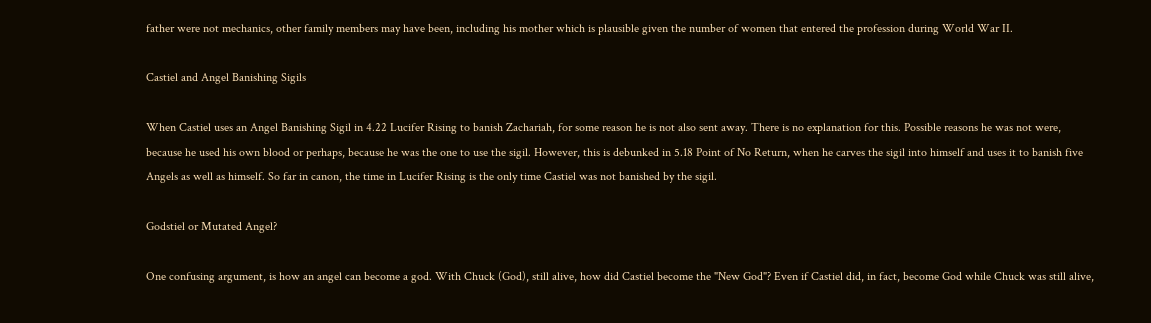father were not mechanics, other family members may have been, including his mother which is plausible given the number of women that entered the profession during World War II.

Castiel and Angel Banishing Sigils

When Castiel uses an Angel Banishing Sigil in 4.22 Lucifer Rising to banish Zachariah, for some reason he is not also sent away. There is no explanation for this. Possible reasons he was not were, because he used his own blood or perhaps, because he was the one to use the sigil. However, this is debunked in 5.18 Point of No Return, when he carves the sigil into himself and uses it to banish five Angels as well as himself. So far in canon, the time in Lucifer Rising is the only time Castiel was not banished by the sigil.

Godstiel or Mutated Angel?

One confusing argument, is how an angel can become a god. With Chuck (God), still alive, how did Castiel become the "New God"? Even if Castiel did, in fact, become God while Chuck was still alive,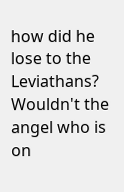how did he lose to the Leviathans? Wouldn't the angel who is on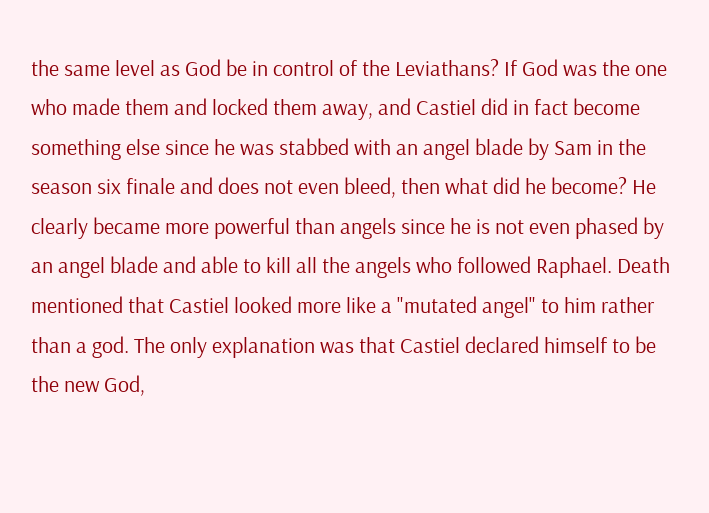the same level as God be in control of the Leviathans? If God was the one who made them and locked them away, and Castiel did in fact become something else since he was stabbed with an angel blade by Sam in the season six finale and does not even bleed, then what did he become? He clearly became more powerful than angels since he is not even phased by an angel blade and able to kill all the angels who followed Raphael. Death mentioned that Castiel looked more like a "mutated angel" to him rather than a god. The only explanation was that Castiel declared himself to be the new God,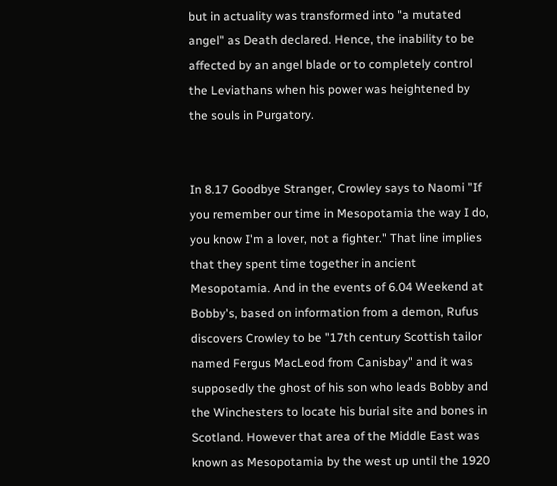but in actuality was transformed into "a mutated angel" as Death declared. Hence, the inability to be affected by an angel blade or to completely control the Leviathans when his power was heightened by the souls in Purgatory.


In 8.17 Goodbye Stranger, Crowley says to Naomi "If you remember our time in Mesopotamia the way I do, you know I'm a lover, not a fighter." That line implies that they spent time together in ancient Mesopotamia. And in the events of 6.04 Weekend at Bobby's, based on information from a demon, Rufus discovers Crowley to be "17th century Scottish tailor named Fergus MacLeod from Canisbay" and it was supposedly the ghost of his son who leads Bobby and the Winchesters to locate his burial site and bones in Scotland. However that area of the Middle East was known as Mesopotamia by the west up until the 1920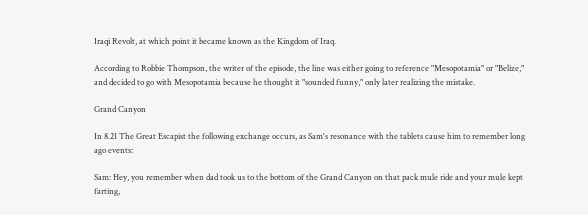Iraqi Revolt, at which point it became known as the Kingdom of Iraq.

According to Robbie Thompson, the writer of the episode, the line was either going to reference "Mesopotamia" or "Belize," and decided to go with Mesopotamia because he thought it "sounded funny," only later realizing the mistake.

Grand Canyon

In 8.21 The Great Escapist the following exchange occurs, as Sam's resonance with the tablets cause him to remember long ago events:

Sam: Hey, you remember when dad took us to the bottom of the Grand Canyon on that pack mule ride and your mule kept farting,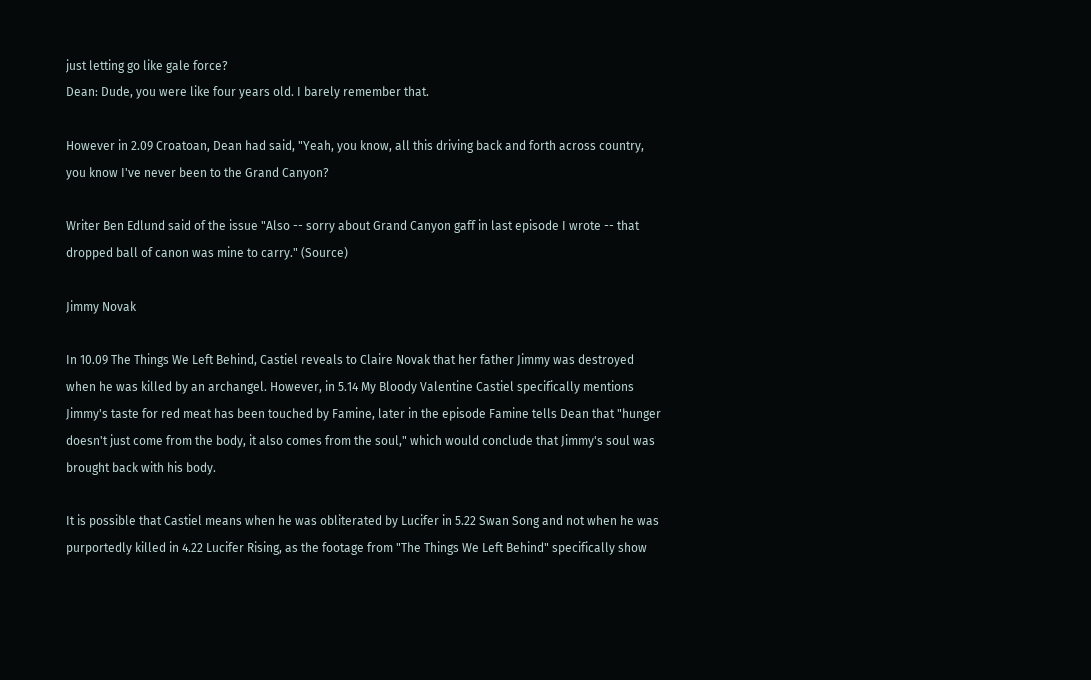just letting go like gale force?
Dean: Dude, you were like four years old. I barely remember that.

However in 2.09 Croatoan, Dean had said, "Yeah, you know, all this driving back and forth across country, you know I've never been to the Grand Canyon?

Writer Ben Edlund said of the issue "Also -- sorry about Grand Canyon gaff in last episode I wrote -- that dropped ball of canon was mine to carry." (Source)

Jimmy Novak

In 10.09 The Things We Left Behind, Castiel reveals to Claire Novak that her father Jimmy was destroyed when he was killed by an archangel. However, in 5.14 My Bloody Valentine Castiel specifically mentions Jimmy's taste for red meat has been touched by Famine, later in the episode Famine tells Dean that "hunger doesn't just come from the body, it also comes from the soul," which would conclude that Jimmy's soul was brought back with his body.

It is possible that Castiel means when he was obliterated by Lucifer in 5.22 Swan Song and not when he was purportedly killed in 4.22 Lucifer Rising, as the footage from "The Things We Left Behind" specifically show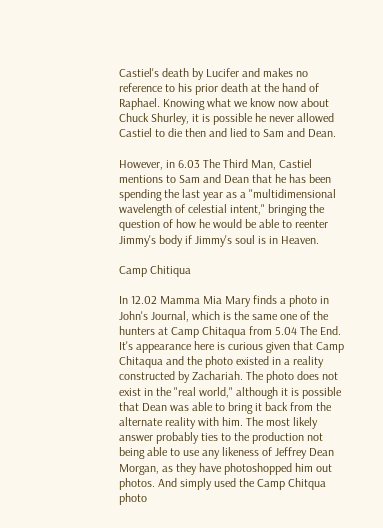Castiel's death by Lucifer and makes no reference to his prior death at the hand of Raphael. Knowing what we know now about Chuck Shurley, it is possible he never allowed Castiel to die then and lied to Sam and Dean.

However, in 6.03 The Third Man, Castiel mentions to Sam and Dean that he has been spending the last year as a "multidimensional wavelength of celestial intent," bringing the question of how he would be able to reenter Jimmy's body if Jimmy's soul is in Heaven.

Camp Chitiqua

In 12.02 Mamma Mia Mary finds a photo in John's Journal, which is the same one of the hunters at Camp Chitaqua from 5.04 The End. It's appearance here is curious given that Camp Chitaqua and the photo existed in a reality constructed by Zachariah. The photo does not exist in the "real world," although it is possible that Dean was able to bring it back from the alternate reality with him. The most likely answer probably ties to the production not being able to use any likeness of Jeffrey Dean Morgan, as they have photoshopped him out photos. And simply used the Camp Chitqua photo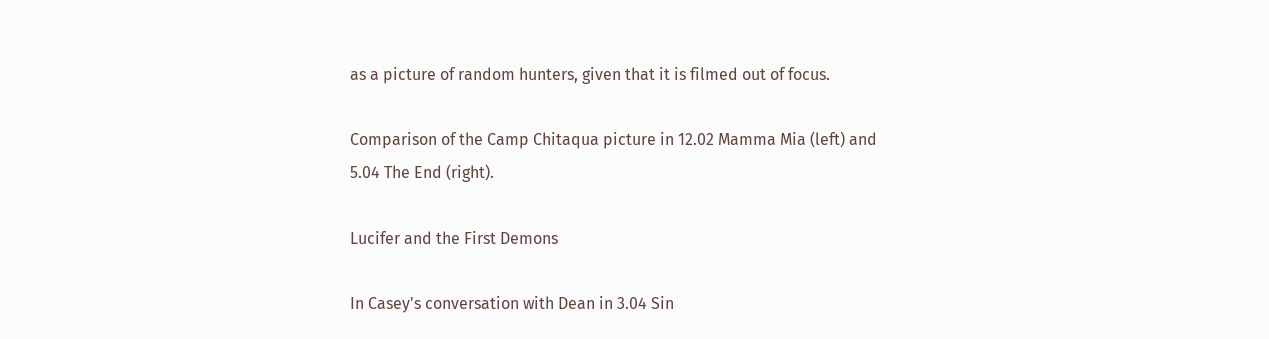as a picture of random hunters, given that it is filmed out of focus.

Comparison of the Camp Chitaqua picture in 12.02 Mamma Mia (left) and 5.04 The End (right).

Lucifer and the First Demons

In Casey's conversation with Dean in 3.04 Sin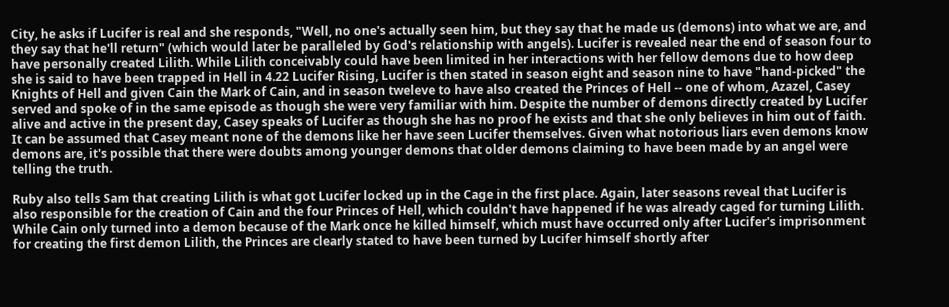City, he asks if Lucifer is real and she responds, "Well, no one's actually seen him, but they say that he made us (demons) into what we are, and they say that he'll return" (which would later be paralleled by God's relationship with angels). Lucifer is revealed near the end of season four to have personally created Lilith. While Lilith conceivably could have been limited in her interactions with her fellow demons due to how deep she is said to have been trapped in Hell in 4.22 Lucifer Rising, Lucifer is then stated in season eight and season nine to have "hand-picked" the Knights of Hell and given Cain the Mark of Cain, and in season tweleve to have also created the Princes of Hell -- one of whom, Azazel, Casey served and spoke of in the same episode as though she were very familiar with him. Despite the number of demons directly created by Lucifer alive and active in the present day, Casey speaks of Lucifer as though she has no proof he exists and that she only believes in him out of faith. It can be assumed that Casey meant none of the demons like her have seen Lucifer themselves. Given what notorious liars even demons know demons are, it's possible that there were doubts among younger demons that older demons claiming to have been made by an angel were telling the truth.

Ruby also tells Sam that creating Lilith is what got Lucifer locked up in the Cage in the first place. Again, later seasons reveal that Lucifer is also responsible for the creation of Cain and the four Princes of Hell, which couldn't have happened if he was already caged for turning Lilith. While Cain only turned into a demon because of the Mark once he killed himself, which must have occurred only after Lucifer's imprisonment for creating the first demon Lilith, the Princes are clearly stated to have been turned by Lucifer himself shortly after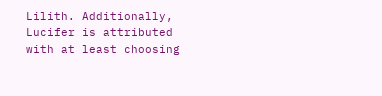Lilith. Additionally, Lucifer is attributed with at least choosing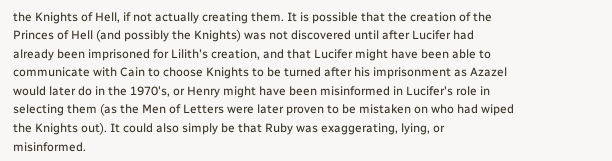the Knights of Hell, if not actually creating them. It is possible that the creation of the Princes of Hell (and possibly the Knights) was not discovered until after Lucifer had already been imprisoned for Lilith's creation, and that Lucifer might have been able to communicate with Cain to choose Knights to be turned after his imprisonment as Azazel would later do in the 1970's, or Henry might have been misinformed in Lucifer's role in selecting them (as the Men of Letters were later proven to be mistaken on who had wiped the Knights out). It could also simply be that Ruby was exaggerating, lying, or misinformed.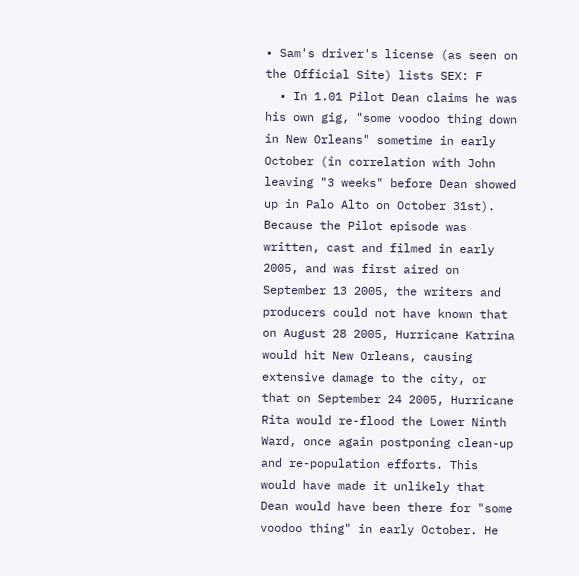• Sam's driver's license (as seen on the Official Site) lists SEX: F
  • In 1.01 Pilot Dean claims he was his own gig, "some voodoo thing down in New Orleans" sometime in early October (in correlation with John leaving "3 weeks" before Dean showed up in Palo Alto on October 31st). Because the Pilot episode was written, cast and filmed in early 2005, and was first aired on September 13 2005, the writers and producers could not have known that on August 28 2005, Hurricane Katrina would hit New Orleans, causing extensive damage to the city, or that on September 24 2005, Hurricane Rita would re-flood the Lower Ninth Ward, once again postponing clean-up and re-population efforts. This would have made it unlikely that Dean would have been there for "some voodoo thing" in early October. He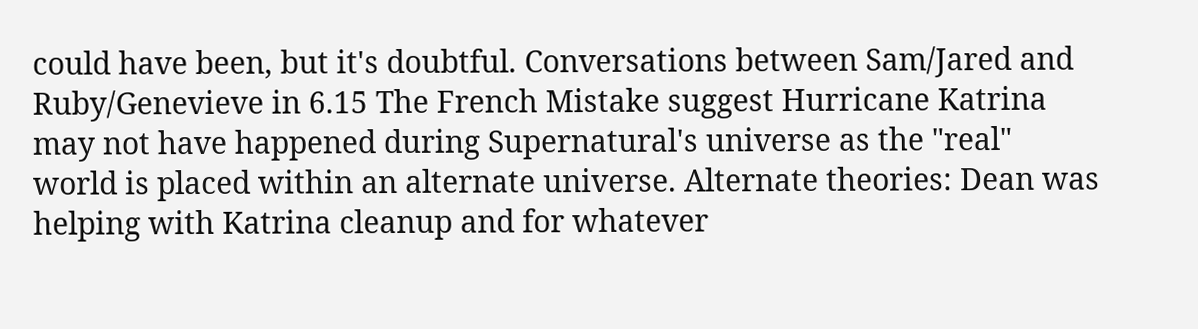could have been, but it's doubtful. Conversations between Sam/Jared and Ruby/Genevieve in 6.15 The French Mistake suggest Hurricane Katrina may not have happened during Supernatural's universe as the "real" world is placed within an alternate universe. Alternate theories: Dean was helping with Katrina cleanup and for whatever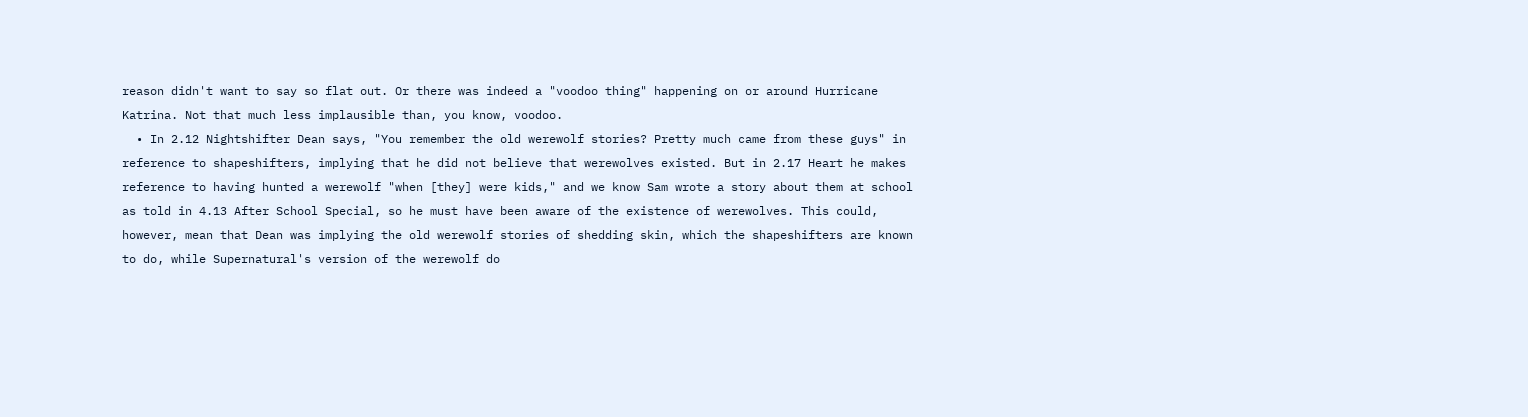reason didn't want to say so flat out. Or there was indeed a "voodoo thing" happening on or around Hurricane Katrina. Not that much less implausible than, you know, voodoo.
  • In 2.12 Nightshifter Dean says, "You remember the old werewolf stories? Pretty much came from these guys" in reference to shapeshifters, implying that he did not believe that werewolves existed. But in 2.17 Heart he makes reference to having hunted a werewolf "when [they] were kids," and we know Sam wrote a story about them at school as told in 4.13 After School Special, so he must have been aware of the existence of werewolves. This could, however, mean that Dean was implying the old werewolf stories of shedding skin, which the shapeshifters are known to do, while Supernatural's version of the werewolf do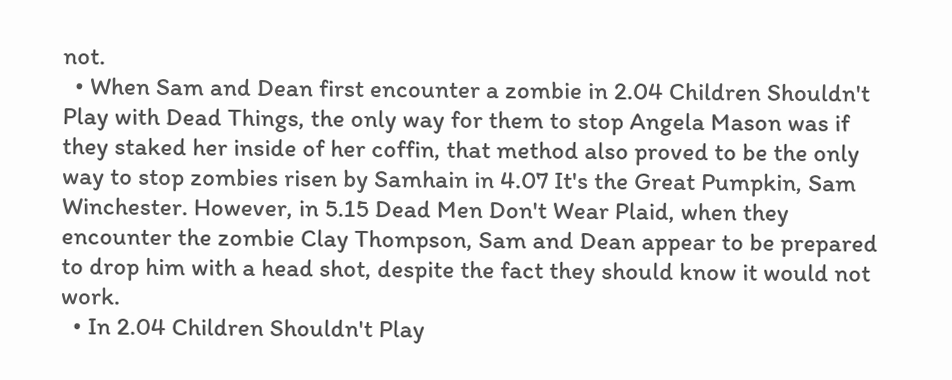not.
  • When Sam and Dean first encounter a zombie in 2.04 Children Shouldn't Play with Dead Things, the only way for them to stop Angela Mason was if they staked her inside of her coffin, that method also proved to be the only way to stop zombies risen by Samhain in 4.07 It's the Great Pumpkin, Sam Winchester. However, in 5.15 Dead Men Don't Wear Plaid, when they encounter the zombie Clay Thompson, Sam and Dean appear to be prepared to drop him with a head shot, despite the fact they should know it would not work.
  • In 2.04 Children Shouldn't Play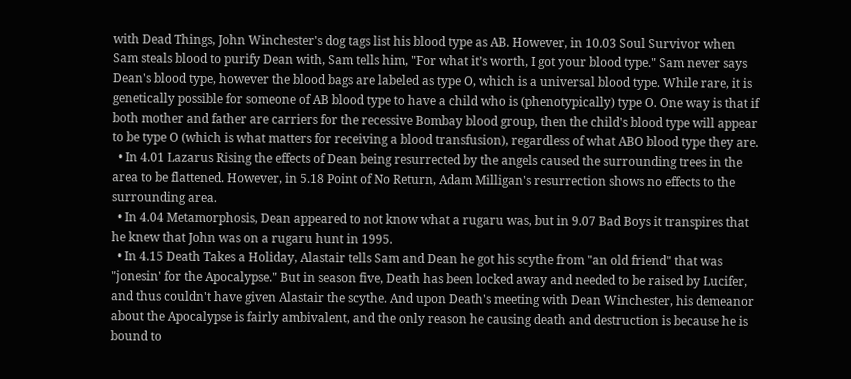with Dead Things, John Winchester's dog tags list his blood type as AB. However, in 10.03 Soul Survivor when Sam steals blood to purify Dean with, Sam tells him, "For what it’s worth, I got your blood type." Sam never says Dean's blood type, however the blood bags are labeled as type O, which is a universal blood type. While rare, it is genetically possible for someone of AB blood type to have a child who is (phenotypically) type O. One way is that if both mother and father are carriers for the recessive Bombay blood group, then the child's blood type will appear to be type O (which is what matters for receiving a blood transfusion), regardless of what ABO blood type they are.
  • In 4.01 Lazarus Rising the effects of Dean being resurrected by the angels caused the surrounding trees in the area to be flattened. However, in 5.18 Point of No Return, Adam Milligan's resurrection shows no effects to the surrounding area.
  • In 4.04 Metamorphosis, Dean appeared to not know what a rugaru was, but in 9.07 Bad Boys it transpires that he knew that John was on a rugaru hunt in 1995.
  • In 4.15 Death Takes a Holiday, Alastair tells Sam and Dean he got his scythe from "an old friend" that was "jonesin' for the Apocalypse." But in season five, Death has been locked away and needed to be raised by Lucifer, and thus couldn't have given Alastair the scythe. And upon Death's meeting with Dean Winchester, his demeanor about the Apocalypse is fairly ambivalent, and the only reason he causing death and destruction is because he is bound to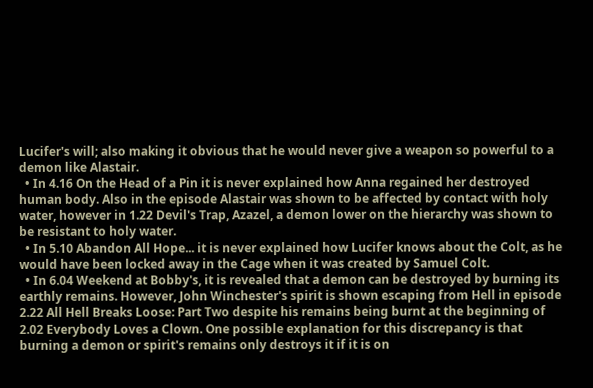Lucifer's will; also making it obvious that he would never give a weapon so powerful to a demon like Alastair.
  • In 4.16 On the Head of a Pin it is never explained how Anna regained her destroyed human body. Also in the episode Alastair was shown to be affected by contact with holy water, however in 1.22 Devil's Trap, Azazel, a demon lower on the hierarchy was shown to be resistant to holy water.
  • In 5.10 Abandon All Hope... it is never explained how Lucifer knows about the Colt, as he would have been locked away in the Cage when it was created by Samuel Colt.
  • In 6.04 Weekend at Bobby's, it is revealed that a demon can be destroyed by burning its earthly remains. However, John Winchester's spirit is shown escaping from Hell in episode 2.22 All Hell Breaks Loose: Part Two despite his remains being burnt at the beginning of 2.02 Everybody Loves a Clown. One possible explanation for this discrepancy is that burning a demon or spirit's remains only destroys it if it is on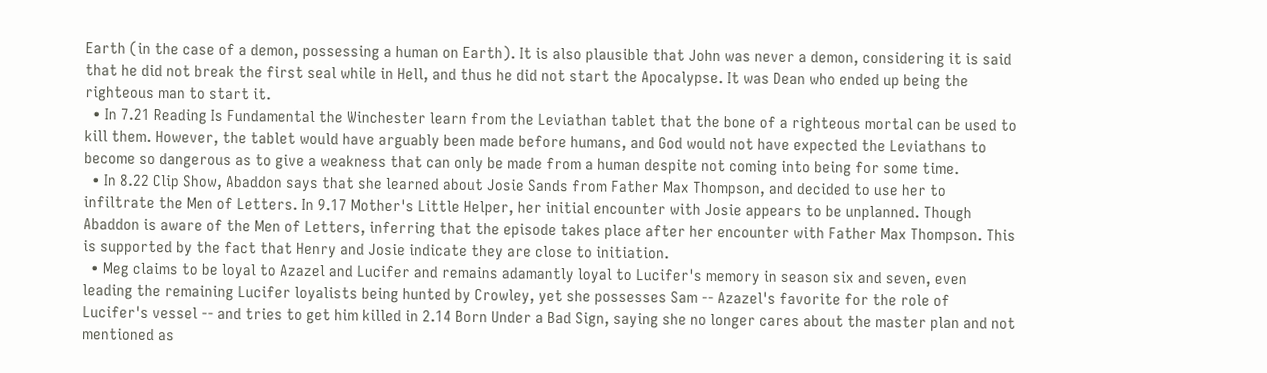Earth (in the case of a demon, possessing a human on Earth). It is also plausible that John was never a demon, considering it is said that he did not break the first seal while in Hell, and thus he did not start the Apocalypse. It was Dean who ended up being the righteous man to start it.
  • In 7.21 Reading Is Fundamental the Winchester learn from the Leviathan tablet that the bone of a righteous mortal can be used to kill them. However, the tablet would have arguably been made before humans, and God would not have expected the Leviathans to become so dangerous as to give a weakness that can only be made from a human despite not coming into being for some time.
  • In 8.22 Clip Show, Abaddon says that she learned about Josie Sands from Father Max Thompson, and decided to use her to infiltrate the Men of Letters. In 9.17 Mother's Little Helper, her initial encounter with Josie appears to be unplanned. Though Abaddon is aware of the Men of Letters, inferring that the episode takes place after her encounter with Father Max Thompson. This is supported by the fact that Henry and Josie indicate they are close to initiation.
  • Meg claims to be loyal to Azazel and Lucifer and remains adamantly loyal to Lucifer's memory in season six and seven, even leading the remaining Lucifer loyalists being hunted by Crowley, yet she possesses Sam -- Azazel's favorite for the role of Lucifer's vessel -- and tries to get him killed in 2.14 Born Under a Bad Sign, saying she no longer cares about the master plan and not mentioned as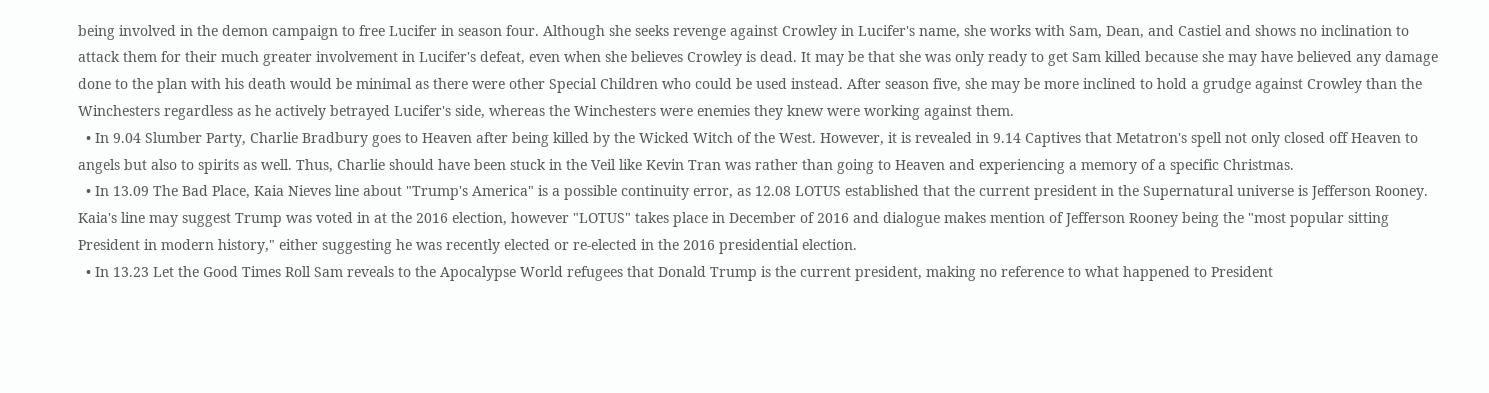being involved in the demon campaign to free Lucifer in season four. Although she seeks revenge against Crowley in Lucifer's name, she works with Sam, Dean, and Castiel and shows no inclination to attack them for their much greater involvement in Lucifer's defeat, even when she believes Crowley is dead. It may be that she was only ready to get Sam killed because she may have believed any damage done to the plan with his death would be minimal as there were other Special Children who could be used instead. After season five, she may be more inclined to hold a grudge against Crowley than the Winchesters regardless as he actively betrayed Lucifer's side, whereas the Winchesters were enemies they knew were working against them.
  • In 9.04 Slumber Party, Charlie Bradbury goes to Heaven after being killed by the Wicked Witch of the West. However, it is revealed in 9.14 Captives that Metatron's spell not only closed off Heaven to angels but also to spirits as well. Thus, Charlie should have been stuck in the Veil like Kevin Tran was rather than going to Heaven and experiencing a memory of a specific Christmas.
  • In 13.09 The Bad Place, Kaia Nieves line about "Trump's America" is a possible continuity error, as 12.08 LOTUS established that the current president in the Supernatural universe is Jefferson Rooney. Kaia's line may suggest Trump was voted in at the 2016 election, however "LOTUS" takes place in December of 2016 and dialogue makes mention of Jefferson Rooney being the "most popular sitting President in modern history," either suggesting he was recently elected or re-elected in the 2016 presidential election.
  • In 13.23 Let the Good Times Roll Sam reveals to the Apocalypse World refugees that Donald Trump is the current president, making no reference to what happened to President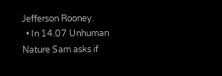Jefferson Rooney.
  • In 14.07 Unhuman Nature Sam asks if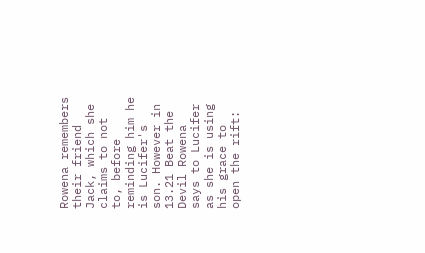Rowena remembers their friend Jack, which she claims to not to, before reminding him he is Lucifer's son. However in 13.21 Beat the Devil Rowena says to Lucifer as she is using his grace to open the rift: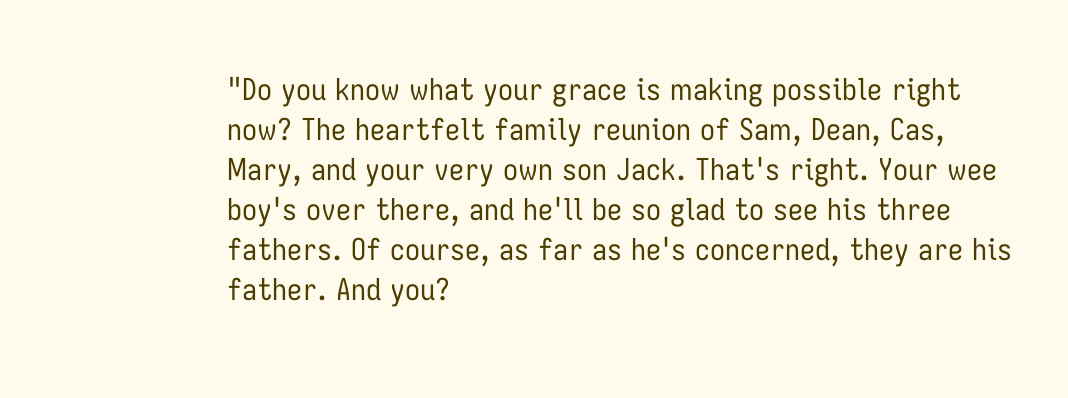"Do you know what your grace is making possible right now? The heartfelt family reunion of Sam, Dean, Cas, Mary, and your very own son Jack. That's right. Your wee boy's over there, and he'll be so glad to see his three fathers. Of course, as far as he's concerned, they are his father. And you?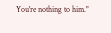You're nothing to him."